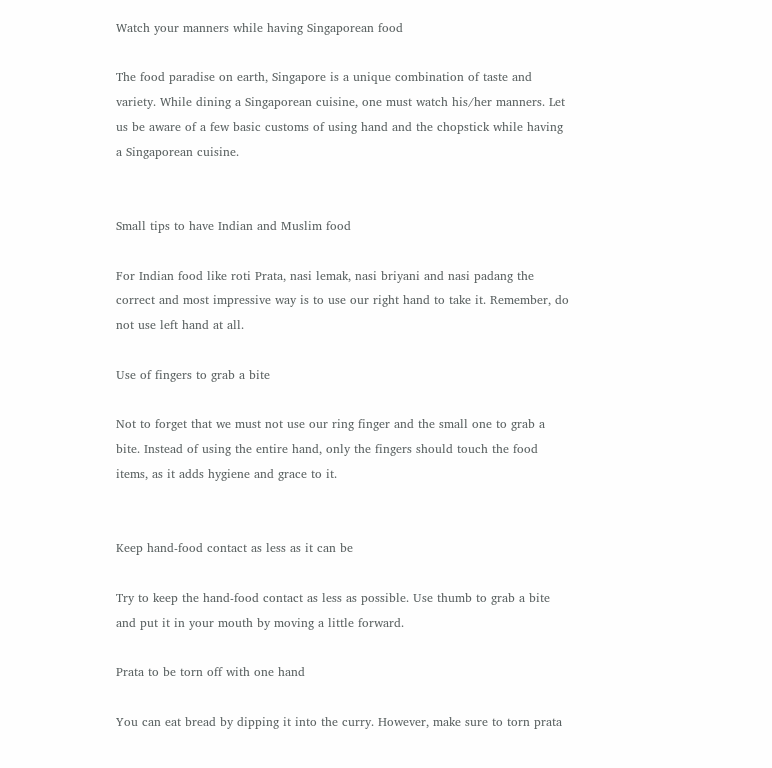Watch your manners while having Singaporean food

The food paradise on earth, Singapore is a unique combination of taste and variety. While dining a Singaporean cuisine, one must watch his/her manners. Let us be aware of a few basic customs of using hand and the chopstick while having a Singaporean cuisine.


Small tips to have Indian and Muslim food

For Indian food like roti Prata, nasi lemak, nasi briyani and nasi padang the correct and most impressive way is to use our right hand to take it. Remember, do not use left hand at all.

Use of fingers to grab a bite

Not to forget that we must not use our ring finger and the small one to grab a bite. Instead of using the entire hand, only the fingers should touch the food items, as it adds hygiene and grace to it.


Keep hand-food contact as less as it can be

Try to keep the hand-food contact as less as possible. Use thumb to grab a bite and put it in your mouth by moving a little forward.

Prata to be torn off with one hand

You can eat bread by dipping it into the curry. However, make sure to torn prata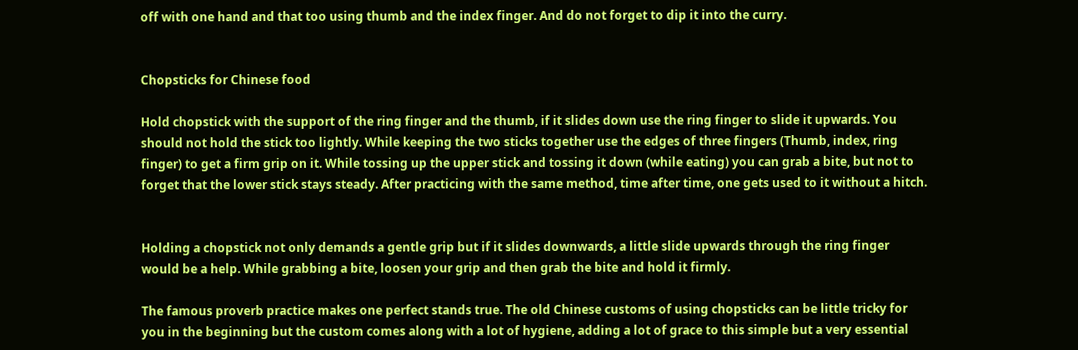off with one hand and that too using thumb and the index finger. And do not forget to dip it into the curry.


Chopsticks for Chinese food

Hold chopstick with the support of the ring finger and the thumb, if it slides down use the ring finger to slide it upwards. You should not hold the stick too lightly. While keeping the two sticks together use the edges of three fingers (Thumb, index, ring finger) to get a firm grip on it. While tossing up the upper stick and tossing it down (while eating) you can grab a bite, but not to forget that the lower stick stays steady. After practicing with the same method, time after time, one gets used to it without a hitch.


Holding a chopstick not only demands a gentle grip but if it slides downwards, a little slide upwards through the ring finger would be a help. While grabbing a bite, loosen your grip and then grab the bite and hold it firmly.

The famous proverb practice makes one perfect stands true. The old Chinese customs of using chopsticks can be little tricky for you in the beginning but the custom comes along with a lot of hygiene, adding a lot of grace to this simple but a very essential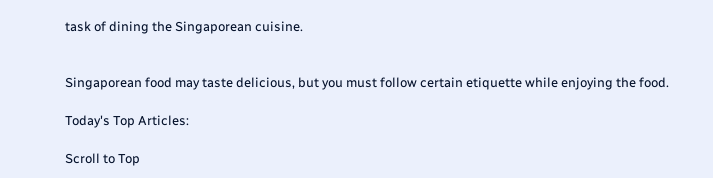task of dining the Singaporean cuisine.


Singaporean food may taste delicious, but you must follow certain etiquette while enjoying the food.

Today's Top Articles:

Scroll to Top